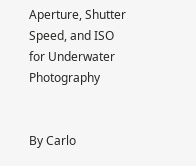Aperture, Shutter Speed, and ISO for Underwater Photography


By Carlo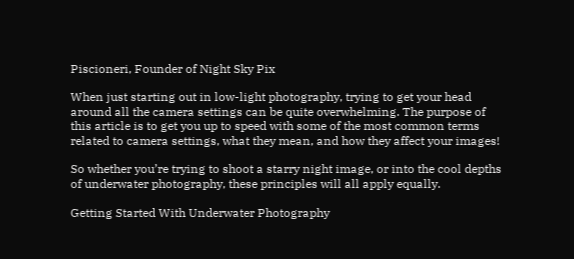Piscioneri, Founder of Night Sky Pix

When just starting out in low-light photography, trying to get your head around all the camera settings can be quite overwhelming. The purpose of this article is to get you up to speed with some of the most common terms related to camera settings, what they mean, and how they affect your images!

So whether you’re trying to shoot a starry night image, or into the cool depths of underwater photography, these principles will all apply equally.

Getting Started With Underwater Photography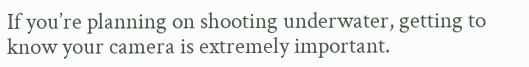If you’re planning on shooting underwater, getting to know your camera is extremely important.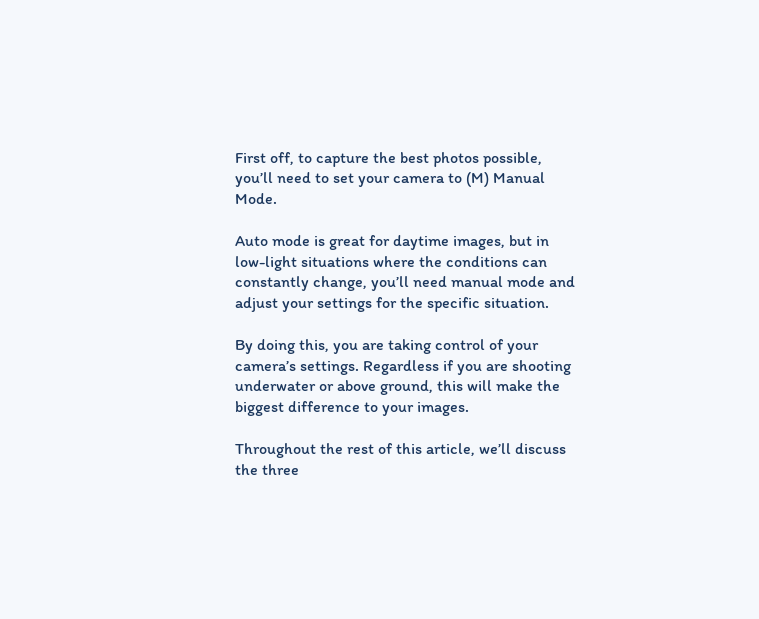First off, to capture the best photos possible, you’ll need to set your camera to (M) Manual Mode.

Auto mode is great for daytime images, but in low-light situations where the conditions can constantly change, you’ll need manual mode and adjust your settings for the specific situation.

By doing this, you are taking control of your camera’s settings. Regardless if you are shooting underwater or above ground, this will make the biggest difference to your images.

Throughout the rest of this article, we’ll discuss the three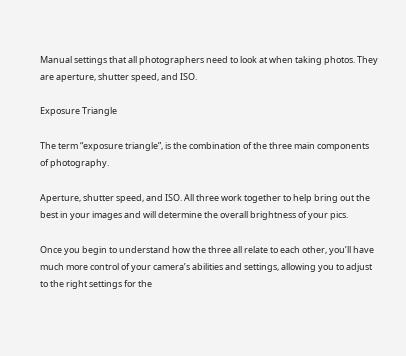Manual settings that all photographers need to look at when taking photos. They are aperture, shutter speed, and ISO.

Exposure Triangle

The term “exposure triangle”, is the combination of the three main components of photography.

Aperture, shutter speed, and ISO. All three work together to help bring out the best in your images and will determine the overall brightness of your pics.

Once you begin to understand how the three all relate to each other, you’ll have much more control of your camera’s abilities and settings, allowing you to adjust to the right settings for the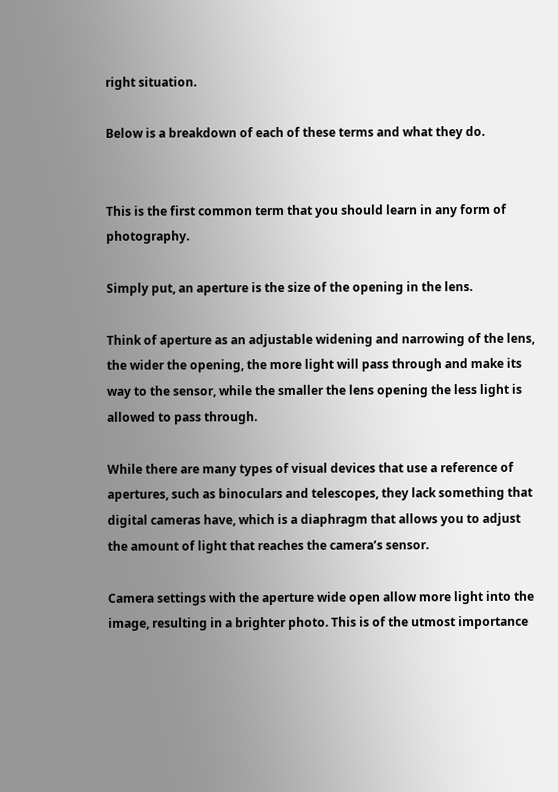right situation.

Below is a breakdown of each of these terms and what they do.


This is the first common term that you should learn in any form of photography.

Simply put, an aperture is the size of the opening in the lens.

Think of aperture as an adjustable widening and narrowing of the lens, the wider the opening, the more light will pass through and make its way to the sensor, while the smaller the lens opening the less light is allowed to pass through.

While there are many types of visual devices that use a reference of apertures, such as binoculars and telescopes, they lack something that digital cameras have, which is a diaphragm that allows you to adjust the amount of light that reaches the camera’s sensor.

Camera settings with the aperture wide open allow more light into the image, resulting in a brighter photo. This is of the utmost importance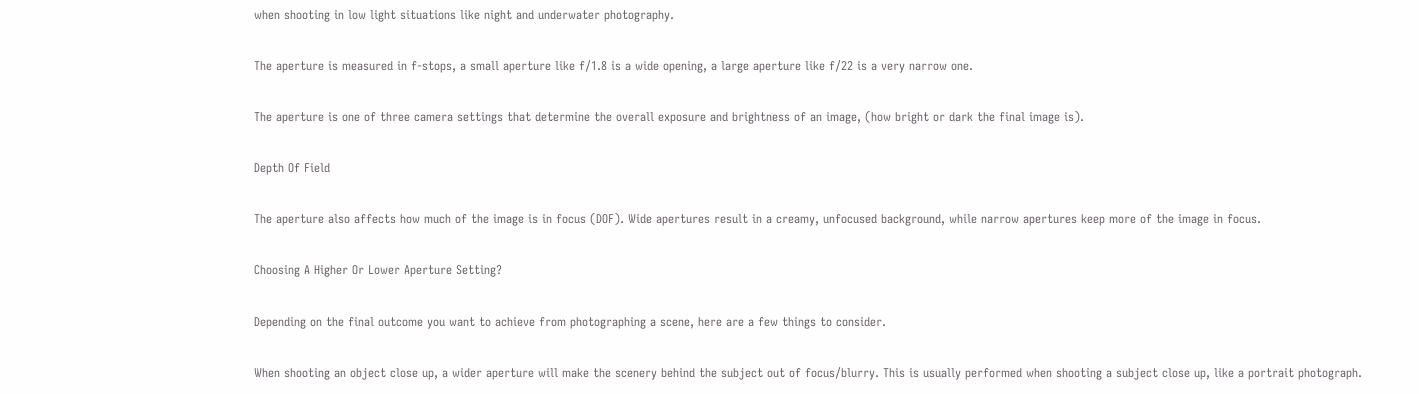when shooting in low light situations like night and underwater photography.

The aperture is measured in f-stops, a small aperture like f/1.8 is a wide opening, a large aperture like f/22 is a very narrow one.

The aperture is one of three camera settings that determine the overall exposure and brightness of an image, (how bright or dark the final image is).

Depth Of Field

The aperture also affects how much of the image is in focus (DOF). Wide apertures result in a creamy, unfocused background, while narrow apertures keep more of the image in focus.

Choosing A Higher Or Lower Aperture Setting?

Depending on the final outcome you want to achieve from photographing a scene, here are a few things to consider.

When shooting an object close up, a wider aperture will make the scenery behind the subject out of focus/blurry. This is usually performed when shooting a subject close up, like a portrait photograph.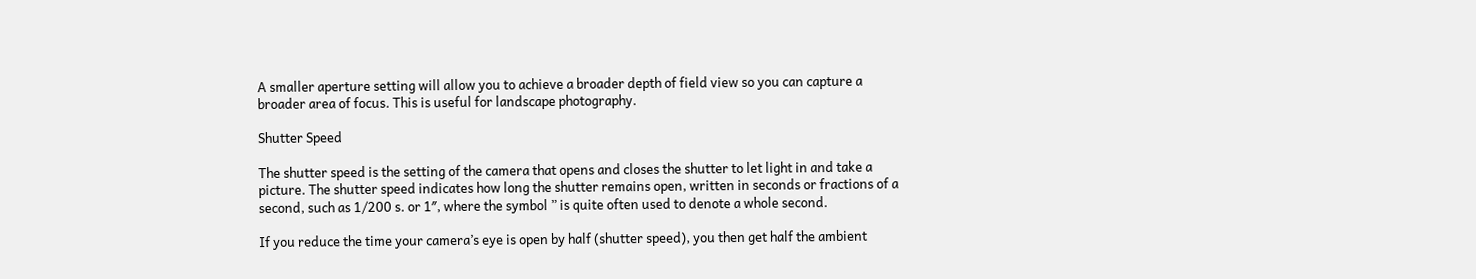A smaller aperture setting will allow you to achieve a broader depth of field view so you can capture a broader area of focus. This is useful for landscape photography.

Shutter Speed

The shutter speed is the setting of the camera that opens and closes the shutter to let light in and take a picture. The shutter speed indicates how long the shutter remains open, written in seconds or fractions of a second, such as 1/200 s. or 1″, where the symbol ” is quite often used to denote a whole second.

If you reduce the time your camera’s eye is open by half (shutter speed), you then get half the ambient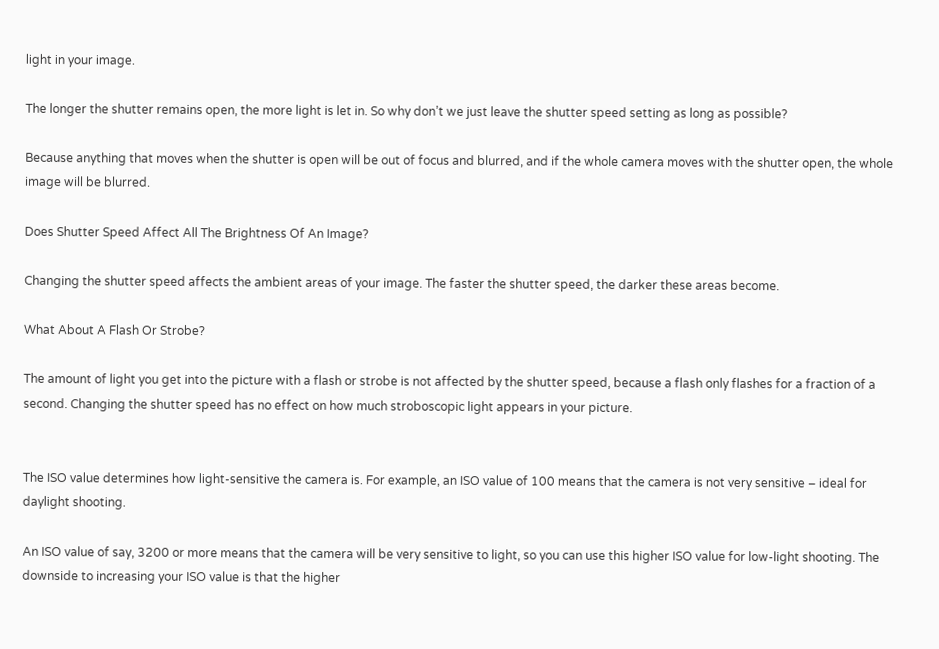light in your image.

The longer the shutter remains open, the more light is let in. So why don’t we just leave the shutter speed setting as long as possible?

Because anything that moves when the shutter is open will be out of focus and blurred, and if the whole camera moves with the shutter open, the whole image will be blurred.

Does Shutter Speed Affect All The Brightness Of An Image?

Changing the shutter speed affects the ambient areas of your image. The faster the shutter speed, the darker these areas become.

What About A Flash Or Strobe?

The amount of light you get into the picture with a flash or strobe is not affected by the shutter speed, because a flash only flashes for a fraction of a second. Changing the shutter speed has no effect on how much stroboscopic light appears in your picture.


The ISO value determines how light-sensitive the camera is. For example, an ISO value of 100 means that the camera is not very sensitive – ideal for daylight shooting.

An ISO value of say, 3200 or more means that the camera will be very sensitive to light, so you can use this higher ISO value for low-light shooting. The downside to increasing your ISO value is that the higher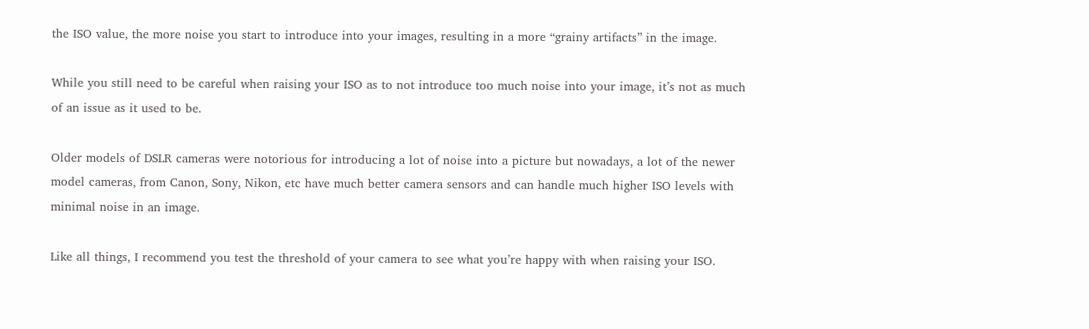the ISO value, the more noise you start to introduce into your images, resulting in a more “grainy artifacts” in the image.

While you still need to be careful when raising your ISO as to not introduce too much noise into your image, it’s not as much of an issue as it used to be.

Older models of DSLR cameras were notorious for introducing a lot of noise into a picture but nowadays, a lot of the newer model cameras, from Canon, Sony, Nikon, etc have much better camera sensors and can handle much higher ISO levels with minimal noise in an image.

Like all things, I recommend you test the threshold of your camera to see what you’re happy with when raising your ISO.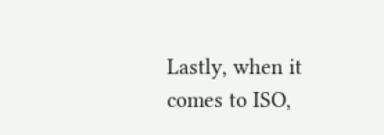Lastly, when it comes to ISO,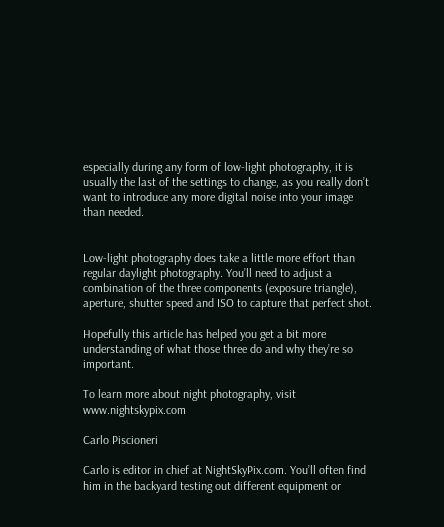especially during any form of low-light photography, it is usually the last of the settings to change, as you really don’t want to introduce any more digital noise into your image than needed.


Low-light photography does take a little more effort than regular daylight photography. You’ll need to adjust a combination of the three components (exposure triangle), aperture, shutter speed and ISO to capture that perfect shot.

Hopefully this article has helped you get a bit more understanding of what those three do and why they’re so important.

To learn more about night photography, visit www.nightskypix.com

Carlo Piscioneri

Carlo is editor in chief at NightSkyPix.com. You’ll often find him in the backyard testing out different equipment or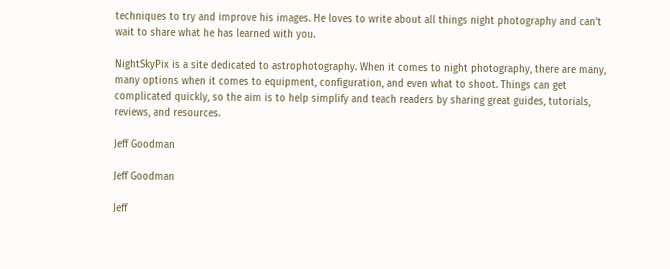techniques to try and improve his images. He loves to write about all things night photography and can’t wait to share what he has learned with you.

NightSkyPix is a site dedicated to astrophotography. When it comes to night photography, there are many, many options when it comes to equipment, configuration, and even what to shoot. Things can get complicated quickly, so the aim is to help simplify and teach readers by sharing great guides, tutorials, reviews, and resources.

Jeff Goodman

Jeff Goodman

Jeff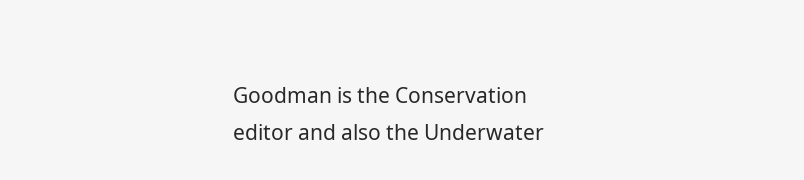Goodman is the Conservation editor and also the Underwater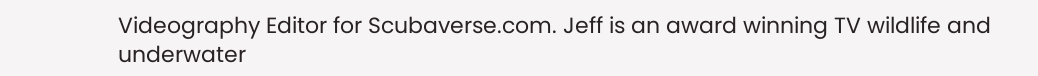Videography Editor for Scubaverse.com. Jeff is an award winning TV wildlife and underwater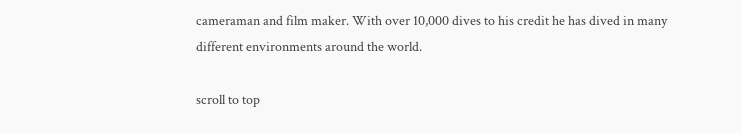cameraman and film maker. With over 10,000 dives to his credit he has dived in many different environments around the world.

scroll to top